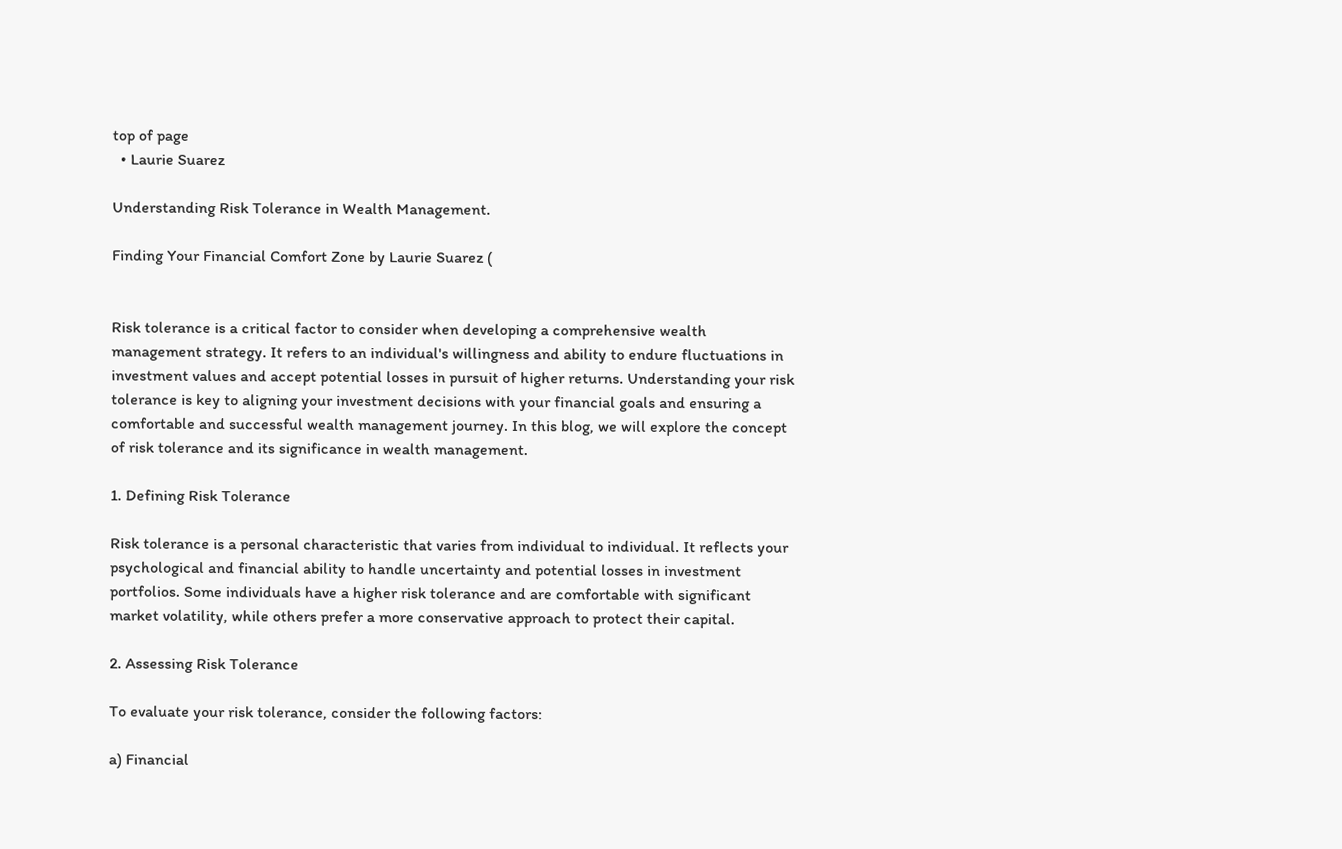top of page
  • Laurie Suarez

Understanding Risk Tolerance in Wealth Management.

Finding Your Financial Comfort Zone by Laurie Suarez (


Risk tolerance is a critical factor to consider when developing a comprehensive wealth management strategy. It refers to an individual's willingness and ability to endure fluctuations in investment values and accept potential losses in pursuit of higher returns. Understanding your risk tolerance is key to aligning your investment decisions with your financial goals and ensuring a comfortable and successful wealth management journey. In this blog, we will explore the concept of risk tolerance and its significance in wealth management.

1. Defining Risk Tolerance

Risk tolerance is a personal characteristic that varies from individual to individual. It reflects your psychological and financial ability to handle uncertainty and potential losses in investment portfolios. Some individuals have a higher risk tolerance and are comfortable with significant market volatility, while others prefer a more conservative approach to protect their capital.

2. Assessing Risk Tolerance

To evaluate your risk tolerance, consider the following factors:

a) Financial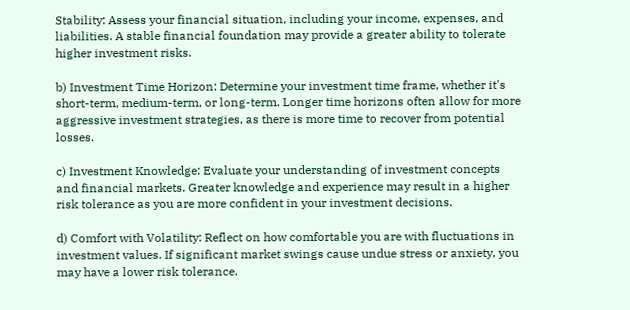Stability: Assess your financial situation, including your income, expenses, and liabilities. A stable financial foundation may provide a greater ability to tolerate higher investment risks.

b) Investment Time Horizon: Determine your investment time frame, whether it's short-term, medium-term, or long-term. Longer time horizons often allow for more aggressive investment strategies, as there is more time to recover from potential losses.

c) Investment Knowledge: Evaluate your understanding of investment concepts and financial markets. Greater knowledge and experience may result in a higher risk tolerance as you are more confident in your investment decisions.

d) Comfort with Volatility: Reflect on how comfortable you are with fluctuations in investment values. If significant market swings cause undue stress or anxiety, you may have a lower risk tolerance.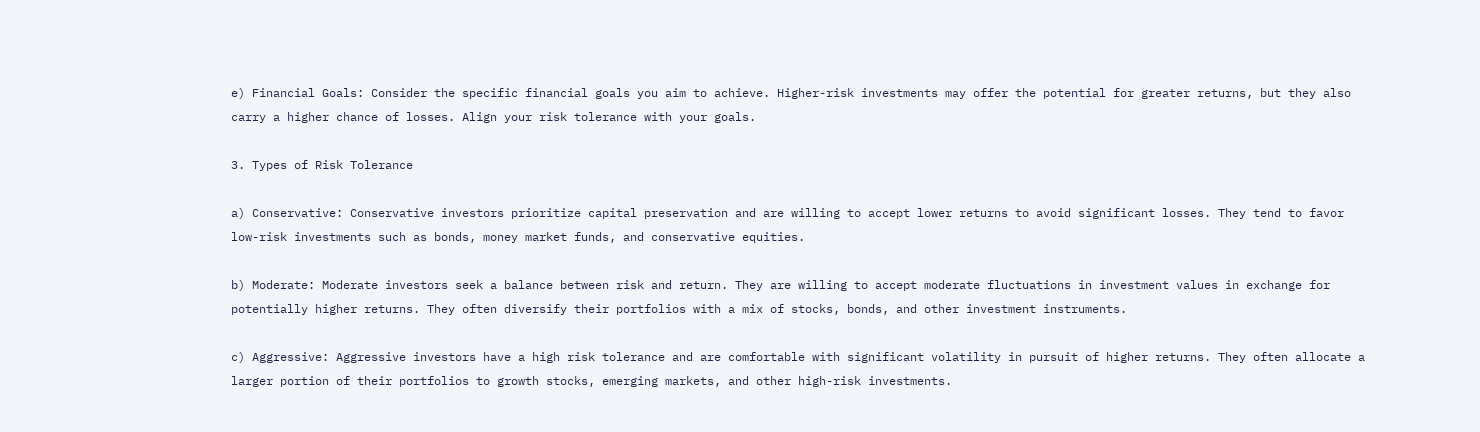e) Financial Goals: Consider the specific financial goals you aim to achieve. Higher-risk investments may offer the potential for greater returns, but they also carry a higher chance of losses. Align your risk tolerance with your goals.

3. Types of Risk Tolerance

a) Conservative: Conservative investors prioritize capital preservation and are willing to accept lower returns to avoid significant losses. They tend to favor low-risk investments such as bonds, money market funds, and conservative equities.

b) Moderate: Moderate investors seek a balance between risk and return. They are willing to accept moderate fluctuations in investment values in exchange for potentially higher returns. They often diversify their portfolios with a mix of stocks, bonds, and other investment instruments.

c) Aggressive: Aggressive investors have a high risk tolerance and are comfortable with significant volatility in pursuit of higher returns. They often allocate a larger portion of their portfolios to growth stocks, emerging markets, and other high-risk investments.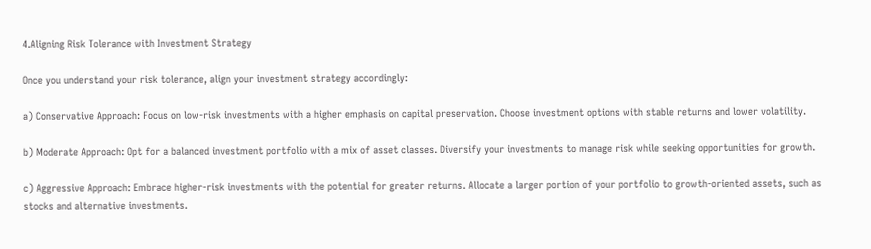4.Aligning Risk Tolerance with Investment Strategy

Once you understand your risk tolerance, align your investment strategy accordingly:

a) Conservative Approach: Focus on low-risk investments with a higher emphasis on capital preservation. Choose investment options with stable returns and lower volatility.

b) Moderate Approach: Opt for a balanced investment portfolio with a mix of asset classes. Diversify your investments to manage risk while seeking opportunities for growth.

c) Aggressive Approach: Embrace higher-risk investments with the potential for greater returns. Allocate a larger portion of your portfolio to growth-oriented assets, such as stocks and alternative investments.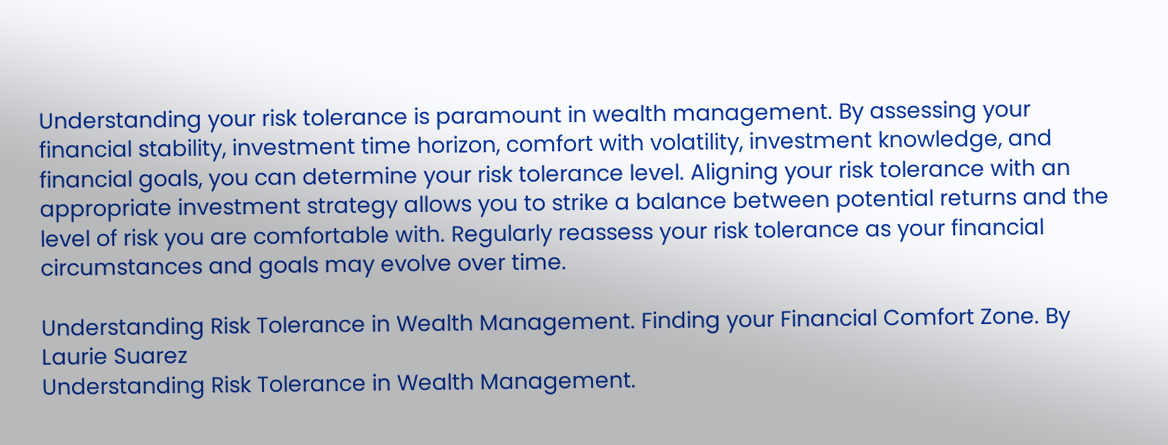Understanding your risk tolerance is paramount in wealth management. By assessing your financial stability, investment time horizon, comfort with volatility, investment knowledge, and financial goals, you can determine your risk tolerance level. Aligning your risk tolerance with an appropriate investment strategy allows you to strike a balance between potential returns and the level of risk you are comfortable with. Regularly reassess your risk tolerance as your financial circumstances and goals may evolve over time.

Understanding Risk Tolerance in Wealth Management. Finding your Financial Comfort Zone. By Laurie Suarez
Understanding Risk Tolerance in Wealth Management.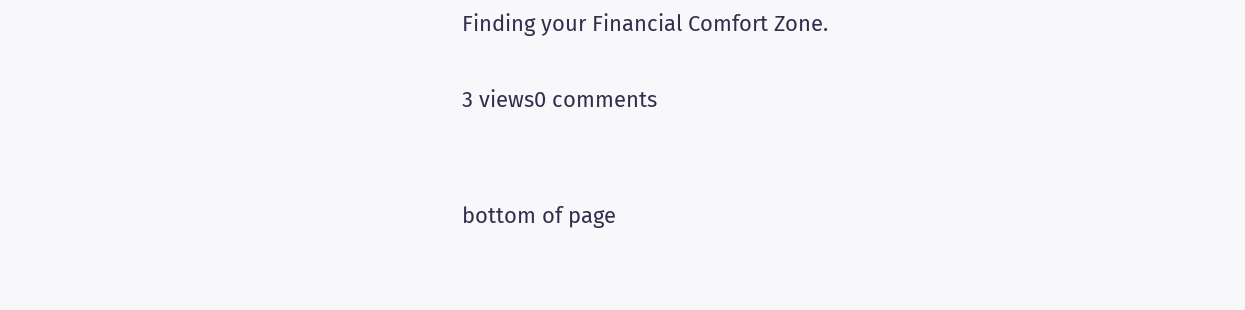Finding your Financial Comfort Zone.

3 views0 comments


bottom of page